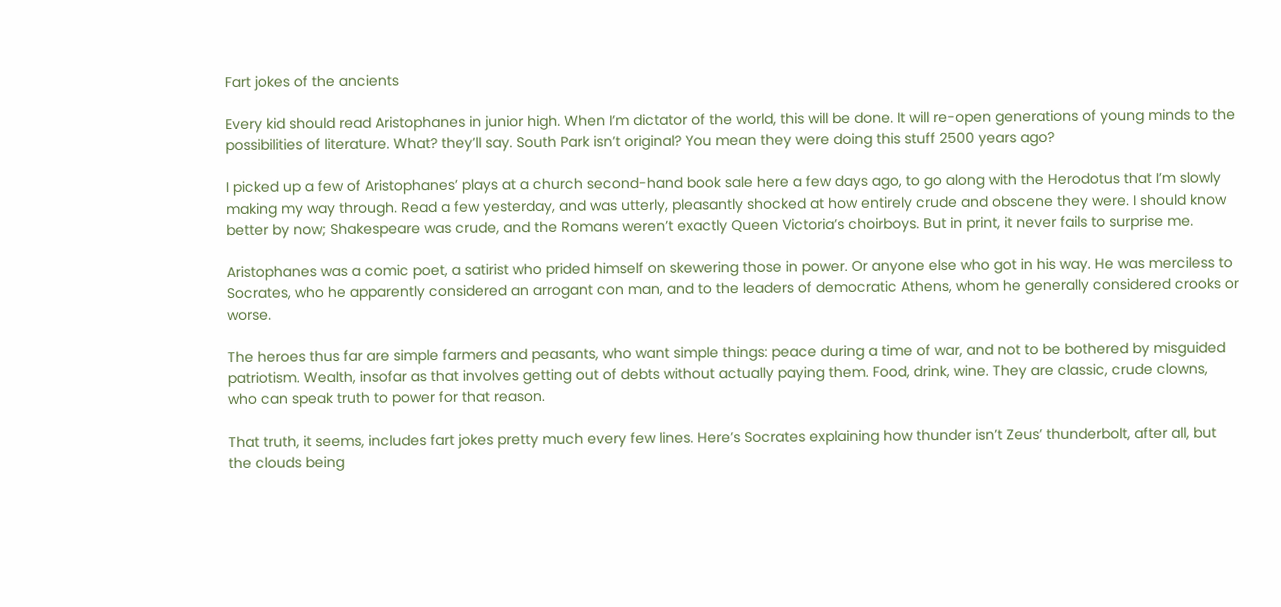Fart jokes of the ancients

Every kid should read Aristophanes in junior high. When I’m dictator of the world, this will be done. It will re-open generations of young minds to the possibilities of literature. What? they’ll say. South Park isn’t original? You mean they were doing this stuff 2500 years ago?

I picked up a few of Aristophanes’ plays at a church second-hand book sale here a few days ago, to go along with the Herodotus that I’m slowly making my way through. Read a few yesterday, and was utterly, pleasantly shocked at how entirely crude and obscene they were. I should know better by now; Shakespeare was crude, and the Romans weren’t exactly Queen Victoria’s choirboys. But in print, it never fails to surprise me.

Aristophanes was a comic poet, a satirist who prided himself on skewering those in power. Or anyone else who got in his way. He was merciless to Socrates, who he apparently considered an arrogant con man, and to the leaders of democratic Athens, whom he generally considered crooks or worse.

The heroes thus far are simple farmers and peasants, who want simple things: peace during a time of war, and not to be bothered by misguided patriotism. Wealth, insofar as that involves getting out of debts without actually paying them. Food, drink, wine. They are classic, crude clowns, who can speak truth to power for that reason.

That truth, it seems, includes fart jokes pretty much every few lines. Here’s Socrates explaining how thunder isn’t Zeus’ thunderbolt, after all, but the clouds being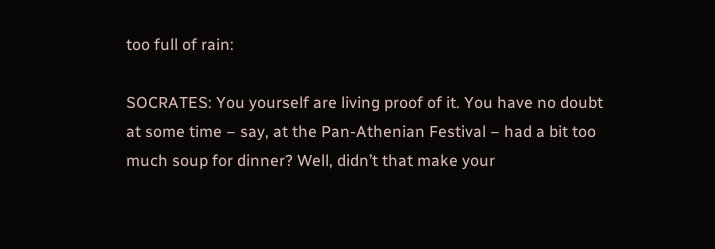too full of rain:

SOCRATES: You yourself are living proof of it. You have no doubt at some time – say, at the Pan-Athenian Festival – had a bit too much soup for dinner? Well, didn’t that make your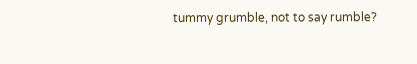tummy grumble, not to say rumble?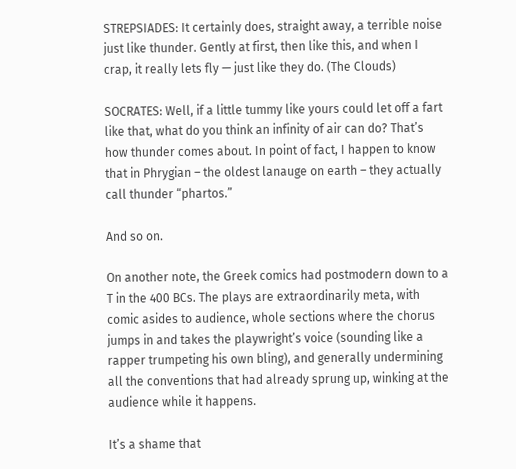STREPSIADES: It certainly does, straight away, a terrible noise just like thunder. Gently at first, then like this, and when I crap, it really lets fly — just like they do. (The Clouds)

SOCRATES: Well, if a little tummy like yours could let off a fart like that, what do you think an infinity of air can do? That’s how thunder comes about. In point of fact, I happen to know that in Phrygian – the oldest lanauge on earth – they actually call thunder “phartos.”

And so on.

On another note, the Greek comics had postmodern down to a T in the 400 BCs. The plays are extraordinarily meta, with comic asides to audience, whole sections where the chorus jumps in and takes the playwright’s voice (sounding like a rapper trumpeting his own bling), and generally undermining all the conventions that had already sprung up, winking at the audience while it happens.

It’s a shame that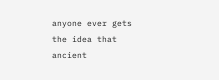anyone ever gets the idea that ancient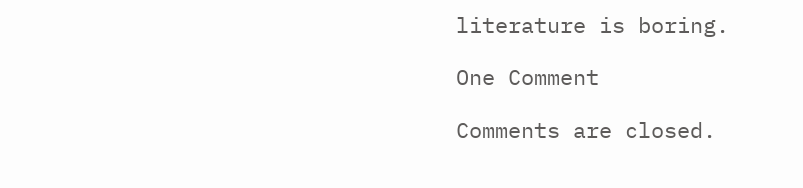literature is boring.

One Comment

Comments are closed.